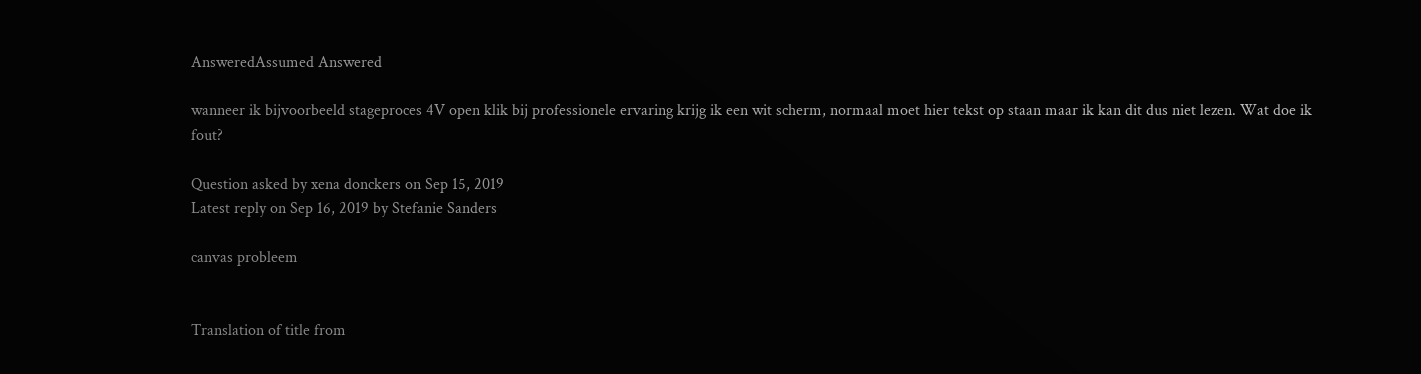AnsweredAssumed Answered

wanneer ik bijvoorbeeld stageproces 4V open klik bij professionele ervaring krijg ik een wit scherm, normaal moet hier tekst op staan maar ik kan dit dus niet lezen. Wat doe ik fout?

Question asked by xena donckers on Sep 15, 2019
Latest reply on Sep 16, 2019 by Stefanie Sanders

canvas probleem


Translation of title from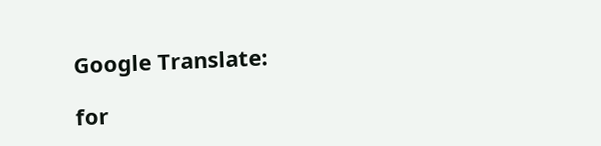Google Translate:

for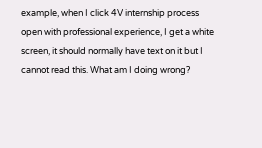example, when I click 4V internship process open with professional experience, I get a white screen, it should normally have text on it but I cannot read this. What am I doing wrong?